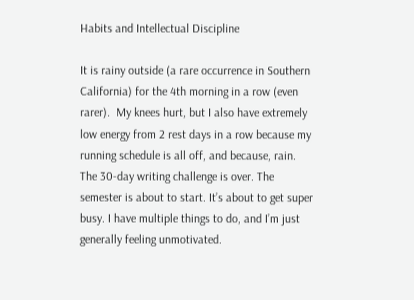Habits and Intellectual Discipline

It is rainy outside (a rare occurrence in Southern California) for the 4th morning in a row (even rarer).  My knees hurt, but I also have extremely low energy from 2 rest days in a row because my running schedule is all off, and because, rain. The 30-day writing challenge is over. The semester is about to start. It’s about to get super busy. I have multiple things to do, and I’m just generally feeling unmotivated.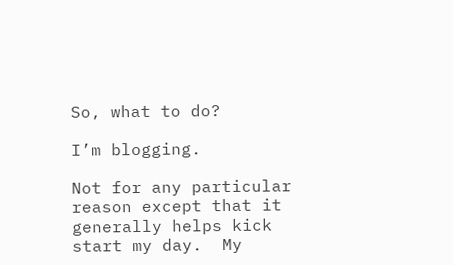So, what to do?

I’m blogging.

Not for any particular reason except that it generally helps kick start my day.  My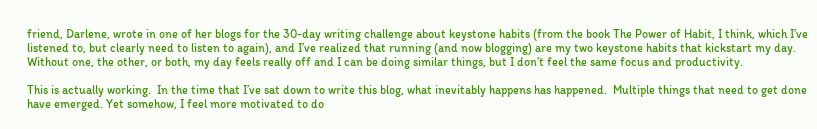friend, Darlene, wrote in one of her blogs for the 30-day writing challenge about keystone habits (from the book The Power of Habit, I think, which I’ve listened to, but clearly need to listen to again), and I’ve realized that running (and now blogging) are my two keystone habits that kickstart my day.  Without one, the other, or both, my day feels really off and I can be doing similar things, but I don’t feel the same focus and productivity.

This is actually working.  In the time that I’ve sat down to write this blog, what inevitably happens has happened.  Multiple things that need to get done have emerged. Yet somehow, I feel more motivated to do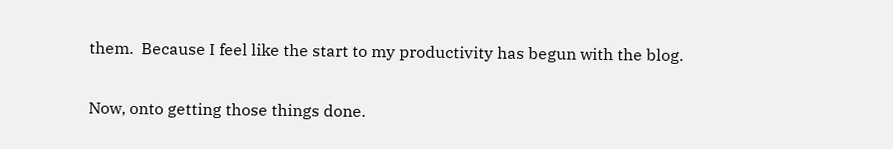them.  Because I feel like the start to my productivity has begun with the blog.

Now, onto getting those things done.